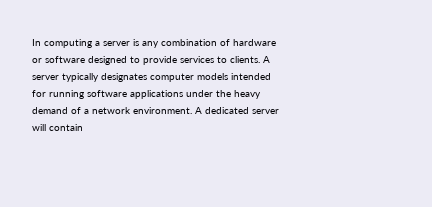In computing a server is any combination of hardware or software designed to provide services to clients. A
server typically designates computer models intended for running software applications under the heavy
demand of a network environment. A dedicated server will contain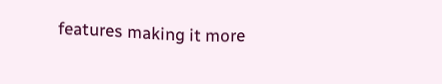features making it more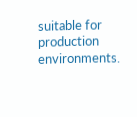suitable for
production environments.